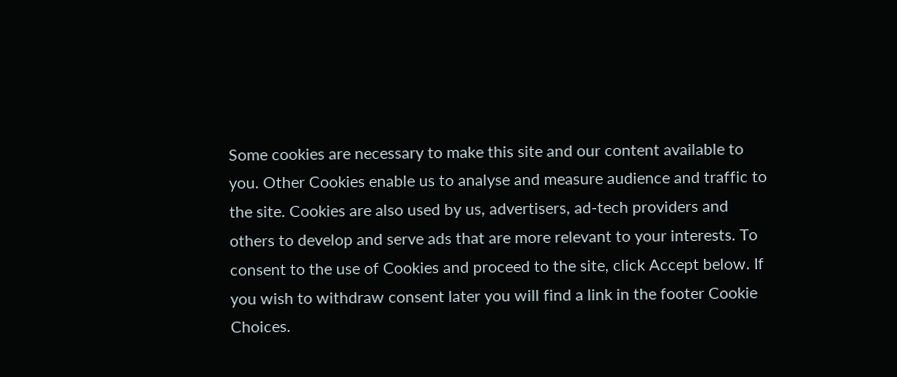Some cookies are necessary to make this site and our content available to you. Other Cookies enable us to analyse and measure audience and traffic to the site. Cookies are also used by us, advertisers, ad-tech providers and others to develop and serve ads that are more relevant to your interests. To consent to the use of Cookies and proceed to the site, click Accept below. If you wish to withdraw consent later you will find a link in the footer Cookie Choices.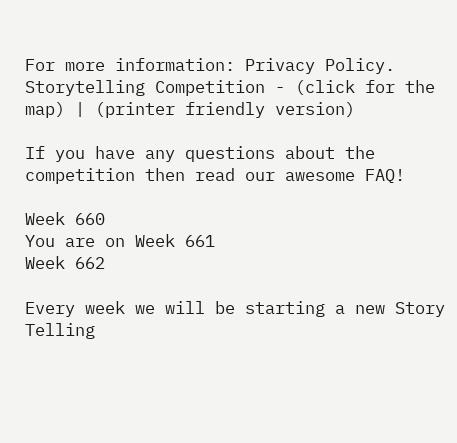For more information: Privacy Policy.
Storytelling Competition - (click for the map) | (printer friendly version)

If you have any questions about the competition then read our awesome FAQ!

Week 660
You are on Week 661
Week 662

Every week we will be starting a new Story Telling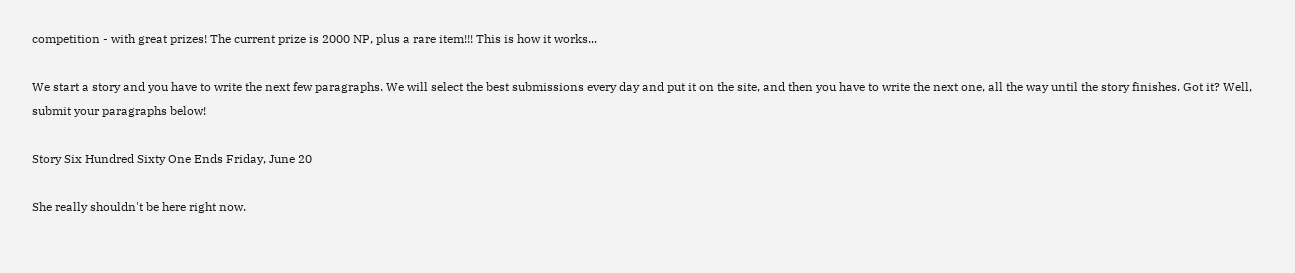competition - with great prizes! The current prize is 2000 NP, plus a rare item!!! This is how it works...

We start a story and you have to write the next few paragraphs. We will select the best submissions every day and put it on the site, and then you have to write the next one, all the way until the story finishes. Got it? Well, submit your paragraphs below!

Story Six Hundred Sixty One Ends Friday, June 20

She really shouldn't be here right now.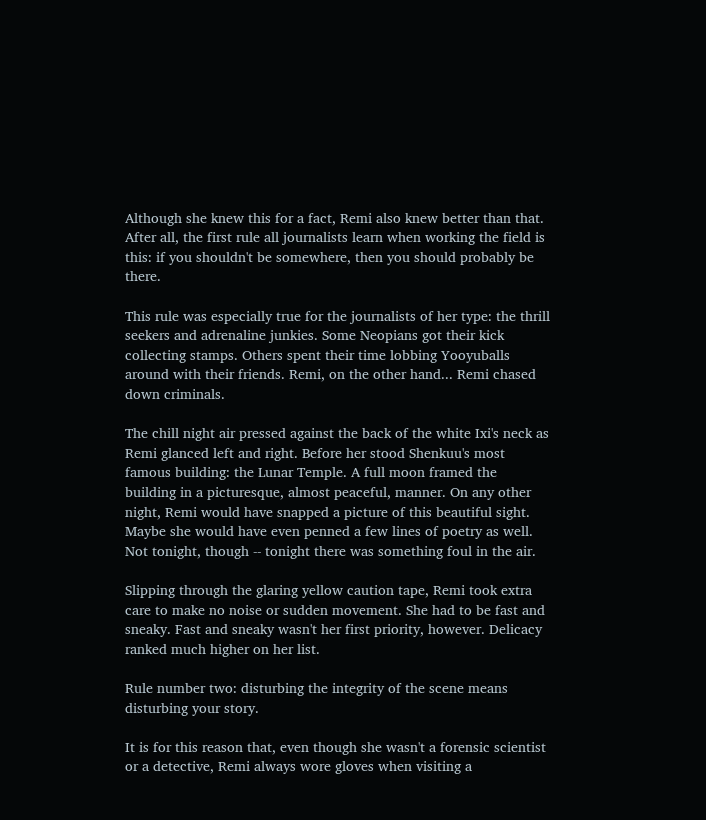Although she knew this for a fact, Remi also knew better than that. After all, the first rule all journalists learn when working the field is this: if you shouldn't be somewhere, then you should probably be there.

This rule was especially true for the journalists of her type: the thrill seekers and adrenaline junkies. Some Neopians got their kick collecting stamps. Others spent their time lobbing Yooyuballs around with their friends. Remi, on the other hand... Remi chased down criminals.

The chill night air pressed against the back of the white Ixi's neck as Remi glanced left and right. Before her stood Shenkuu's most famous building: the Lunar Temple. A full moon framed the building in a picturesque, almost peaceful, manner. On any other night, Remi would have snapped a picture of this beautiful sight. Maybe she would have even penned a few lines of poetry as well. Not tonight, though -- tonight there was something foul in the air.

Slipping through the glaring yellow caution tape, Remi took extra care to make no noise or sudden movement. She had to be fast and sneaky. Fast and sneaky wasn't her first priority, however. Delicacy ranked much higher on her list.

Rule number two: disturbing the integrity of the scene means disturbing your story.

It is for this reason that, even though she wasn't a forensic scientist or a detective, Remi always wore gloves when visiting a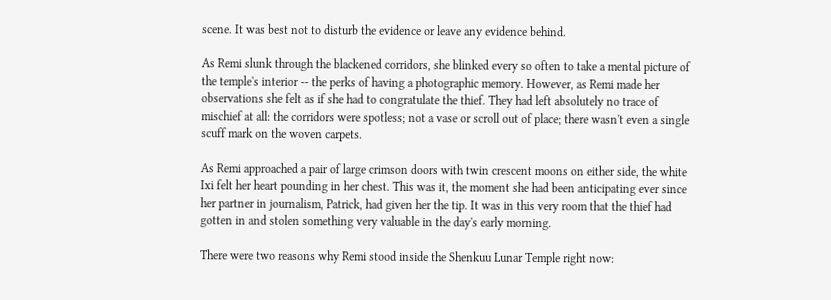scene. It was best not to disturb the evidence or leave any evidence behind.

As Remi slunk through the blackened corridors, she blinked every so often to take a mental picture of the temple's interior -- the perks of having a photographic memory. However, as Remi made her observations she felt as if she had to congratulate the thief. They had left absolutely no trace of mischief at all: the corridors were spotless; not a vase or scroll out of place; there wasn't even a single scuff mark on the woven carpets.

As Remi approached a pair of large crimson doors with twin crescent moons on either side, the white Ixi felt her heart pounding in her chest. This was it, the moment she had been anticipating ever since her partner in journalism, Patrick, had given her the tip. It was in this very room that the thief had gotten in and stolen something very valuable in the day's early morning.

There were two reasons why Remi stood inside the Shenkuu Lunar Temple right now: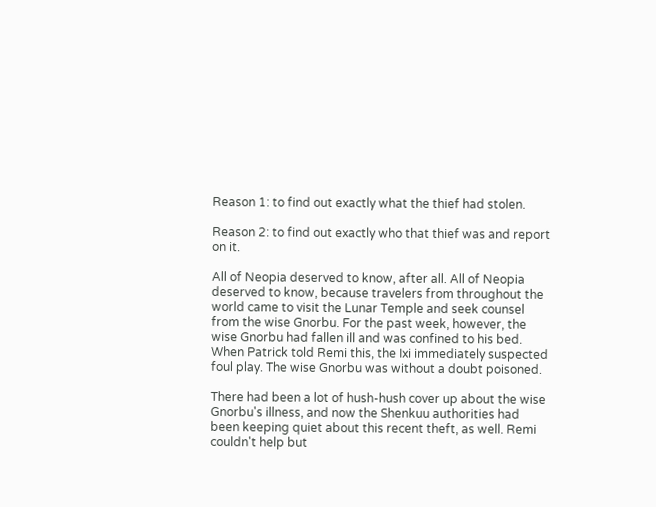Reason 1: to find out exactly what the thief had stolen.

Reason 2: to find out exactly who that thief was and report on it.

All of Neopia deserved to know, after all. All of Neopia deserved to know, because travelers from throughout the world came to visit the Lunar Temple and seek counsel from the wise Gnorbu. For the past week, however, the wise Gnorbu had fallen ill and was confined to his bed. When Patrick told Remi this, the Ixi immediately suspected foul play. The wise Gnorbu was without a doubt poisoned.

There had been a lot of hush-hush cover up about the wise Gnorbu's illness, and now the Shenkuu authorities had been keeping quiet about this recent theft, as well. Remi couldn't help but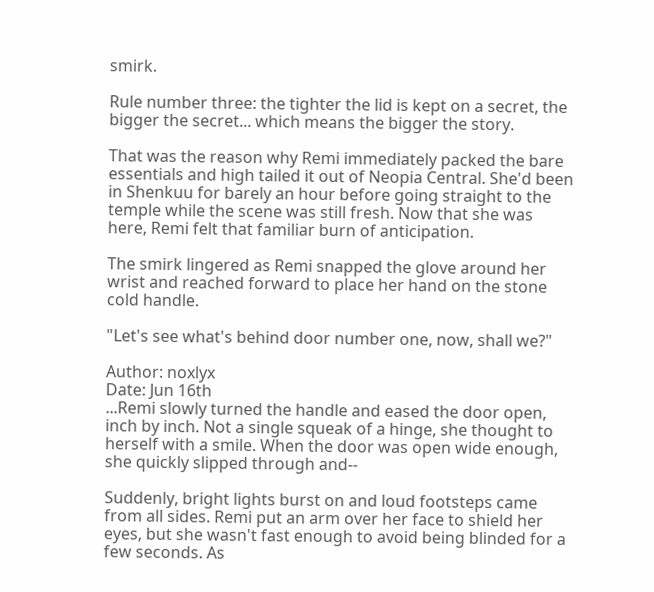smirk.

Rule number three: the tighter the lid is kept on a secret, the bigger the secret... which means the bigger the story.

That was the reason why Remi immediately packed the bare essentials and high tailed it out of Neopia Central. She'd been in Shenkuu for barely an hour before going straight to the temple while the scene was still fresh. Now that she was here, Remi felt that familiar burn of anticipation.

The smirk lingered as Remi snapped the glove around her wrist and reached forward to place her hand on the stone cold handle.

"Let's see what's behind door number one, now, shall we?"

Author: noxlyx
Date: Jun 16th
...Remi slowly turned the handle and eased the door open, inch by inch. Not a single squeak of a hinge, she thought to herself with a smile. When the door was open wide enough, she quickly slipped through and--

Suddenly, bright lights burst on and loud footsteps came from all sides. Remi put an arm over her face to shield her eyes, but she wasn't fast enough to avoid being blinded for a few seconds. As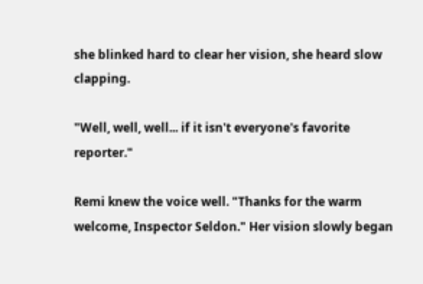she blinked hard to clear her vision, she heard slow clapping.

"Well, well, well... if it isn't everyone's favorite reporter."

Remi knew the voice well. "Thanks for the warm welcome, Inspector Seldon." Her vision slowly began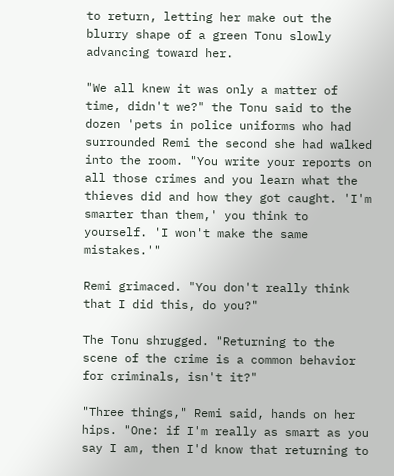to return, letting her make out the blurry shape of a green Tonu slowly advancing toward her.

"We all knew it was only a matter of time, didn't we?" the Tonu said to the dozen 'pets in police uniforms who had surrounded Remi the second she had walked into the room. "You write your reports on all those crimes and you learn what the thieves did and how they got caught. 'I'm smarter than them,' you think to yourself. 'I won't make the same mistakes.'"

Remi grimaced. "You don't really think that I did this, do you?"

The Tonu shrugged. "Returning to the scene of the crime is a common behavior for criminals, isn't it?"

"Three things," Remi said, hands on her hips. "One: if I'm really as smart as you say I am, then I'd know that returning to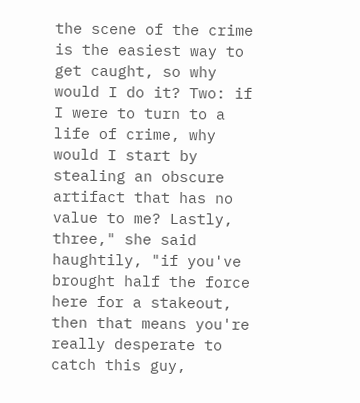the scene of the crime is the easiest way to get caught, so why would I do it? Two: if I were to turn to a life of crime, why would I start by stealing an obscure artifact that has no value to me? Lastly, three," she said haughtily, "if you've brought half the force here for a stakeout, then that means you're really desperate to catch this guy,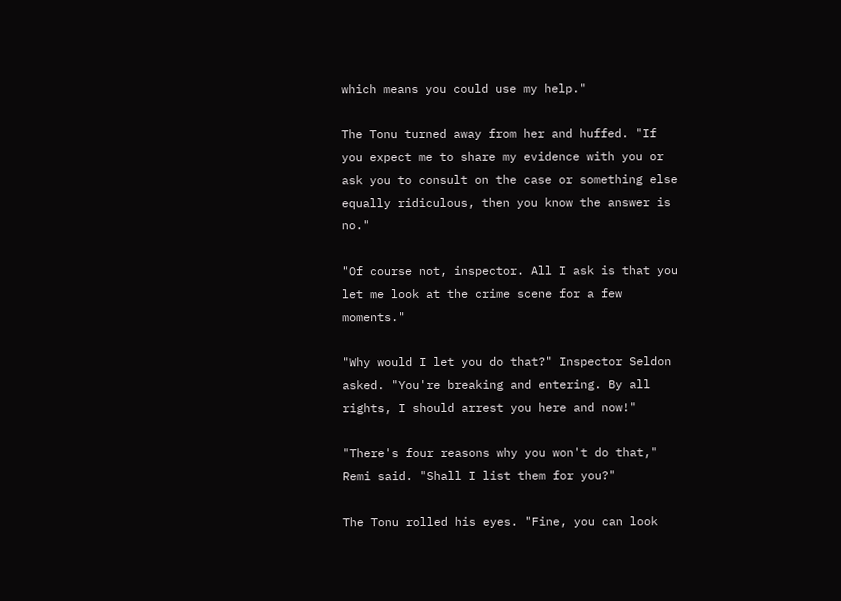which means you could use my help."

The Tonu turned away from her and huffed. "If you expect me to share my evidence with you or ask you to consult on the case or something else equally ridiculous, then you know the answer is no."

"Of course not, inspector. All I ask is that you let me look at the crime scene for a few moments."

"Why would I let you do that?" Inspector Seldon asked. "You're breaking and entering. By all rights, I should arrest you here and now!"

"There's four reasons why you won't do that," Remi said. "Shall I list them for you?"

The Tonu rolled his eyes. "Fine, you can look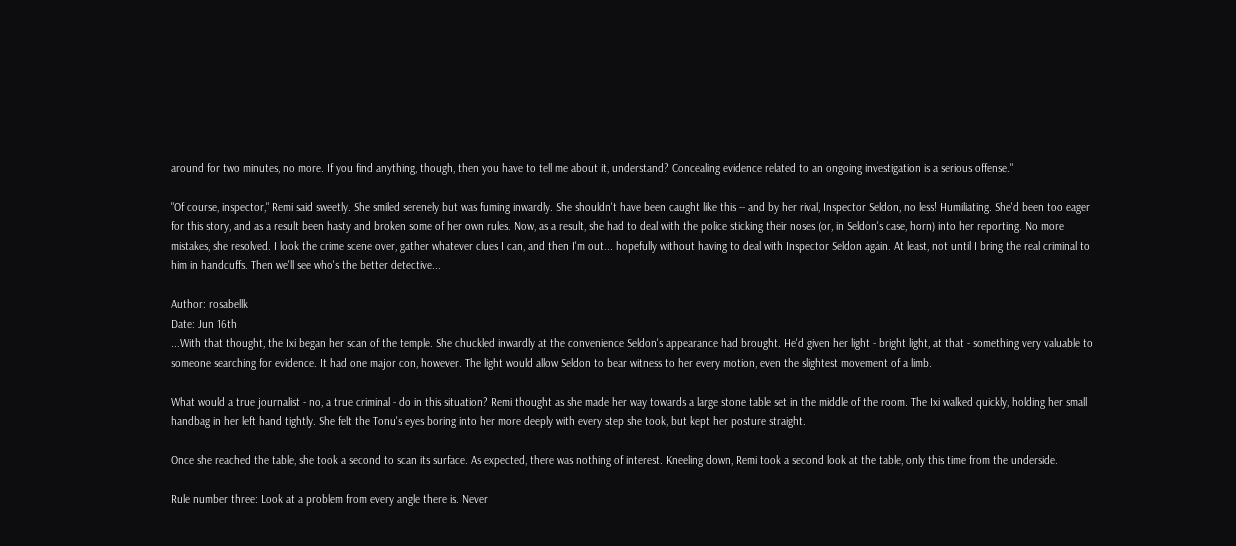around for two minutes, no more. If you find anything, though, then you have to tell me about it, understand? Concealing evidence related to an ongoing investigation is a serious offense."

"Of course, inspector," Remi said sweetly. She smiled serenely but was fuming inwardly. She shouldn't have been caught like this -- and by her rival, Inspector Seldon, no less! Humiliating. She'd been too eager for this story, and as a result been hasty and broken some of her own rules. Now, as a result, she had to deal with the police sticking their noses (or, in Seldon's case, horn) into her reporting. No more mistakes, she resolved. I look the crime scene over, gather whatever clues I can, and then I'm out... hopefully without having to deal with Inspector Seldon again. At least, not until I bring the real criminal to him in handcuffs. Then we'll see who's the better detective...

Author: rosabellk
Date: Jun 16th
...With that thought, the Ixi began her scan of the temple. She chuckled inwardly at the convenience Seldon's appearance had brought. He'd given her light - bright light, at that - something very valuable to someone searching for evidence. It had one major con, however. The light would allow Seldon to bear witness to her every motion, even the slightest movement of a limb.

What would a true journalist - no, a true criminal - do in this situation? Remi thought as she made her way towards a large stone table set in the middle of the room. The Ixi walked quickly, holding her small handbag in her left hand tightly. She felt the Tonu's eyes boring into her more deeply with every step she took, but kept her posture straight.

Once she reached the table, she took a second to scan its surface. As expected, there was nothing of interest. Kneeling down, Remi took a second look at the table, only this time from the underside.

Rule number three: Look at a problem from every angle there is. Never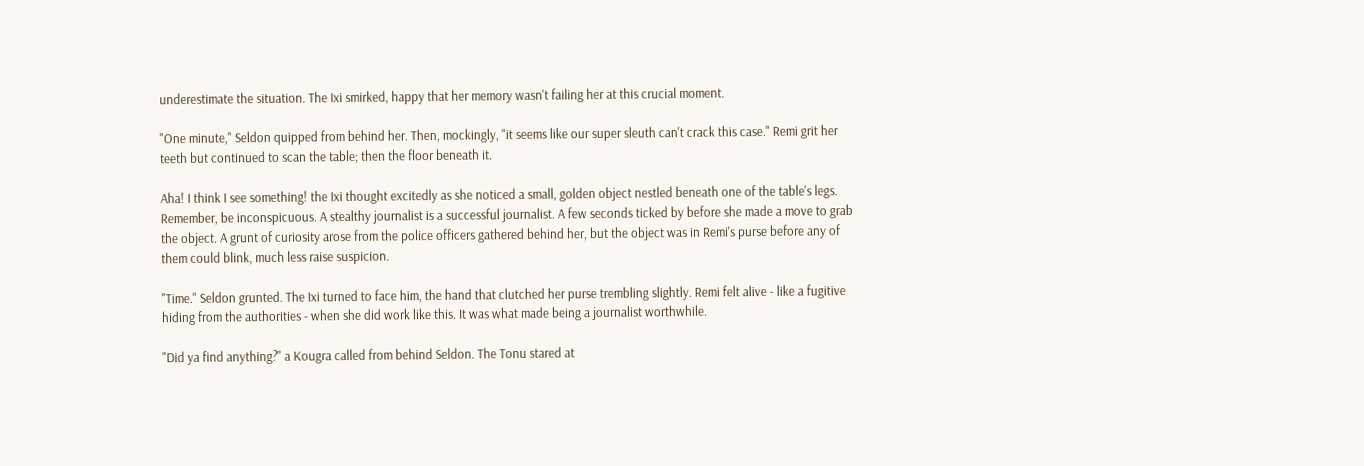underestimate the situation. The Ixi smirked, happy that her memory wasn't failing her at this crucial moment.

"One minute," Seldon quipped from behind her. Then, mockingly, "it seems like our super sleuth can't crack this case." Remi grit her teeth but continued to scan the table; then the floor beneath it.

Aha! I think I see something! the Ixi thought excitedly as she noticed a small, golden object nestled beneath one of the table's legs. Remember, be inconspicuous. A stealthy journalist is a successful journalist. A few seconds ticked by before she made a move to grab the object. A grunt of curiosity arose from the police officers gathered behind her, but the object was in Remi's purse before any of them could blink, much less raise suspicion.

"Time." Seldon grunted. The Ixi turned to face him, the hand that clutched her purse trembling slightly. Remi felt alive - like a fugitive hiding from the authorities - when she did work like this. It was what made being a journalist worthwhile.

"Did ya find anything?" a Kougra called from behind Seldon. The Tonu stared at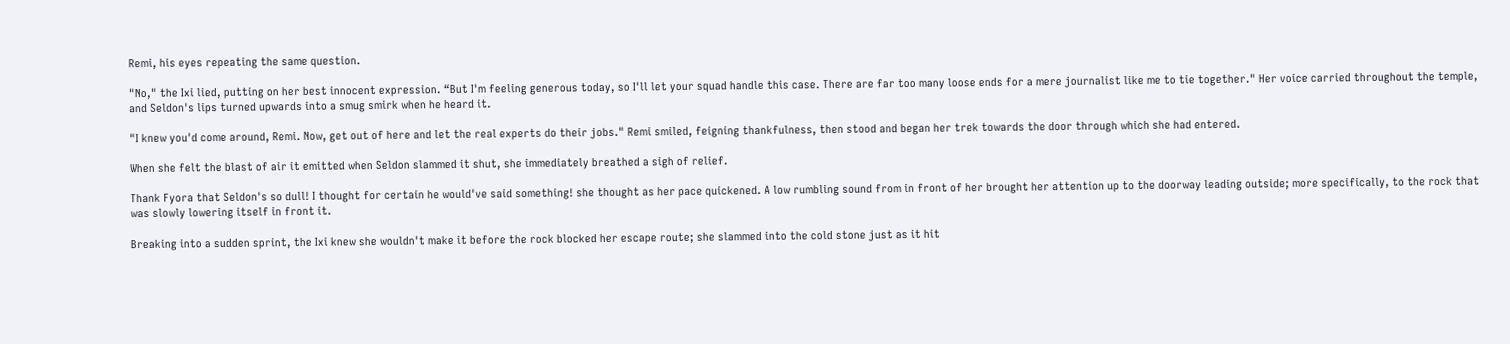Remi, his eyes repeating the same question.

"No," the Ixi lied, putting on her best innocent expression. “But I'm feeling generous today, so I'll let your squad handle this case. There are far too many loose ends for a mere journalist like me to tie together." Her voice carried throughout the temple, and Seldon's lips turned upwards into a smug smirk when he heard it.

"I knew you'd come around, Remi. Now, get out of here and let the real experts do their jobs." Remi smiled, feigning thankfulness, then stood and began her trek towards the door through which she had entered.

When she felt the blast of air it emitted when Seldon slammed it shut, she immediately breathed a sigh of relief.

Thank Fyora that Seldon's so dull! I thought for certain he would've said something! she thought as her pace quickened. A low rumbling sound from in front of her brought her attention up to the doorway leading outside; more specifically, to the rock that was slowly lowering itself in front it.

Breaking into a sudden sprint, the Ixi knew she wouldn't make it before the rock blocked her escape route; she slammed into the cold stone just as it hit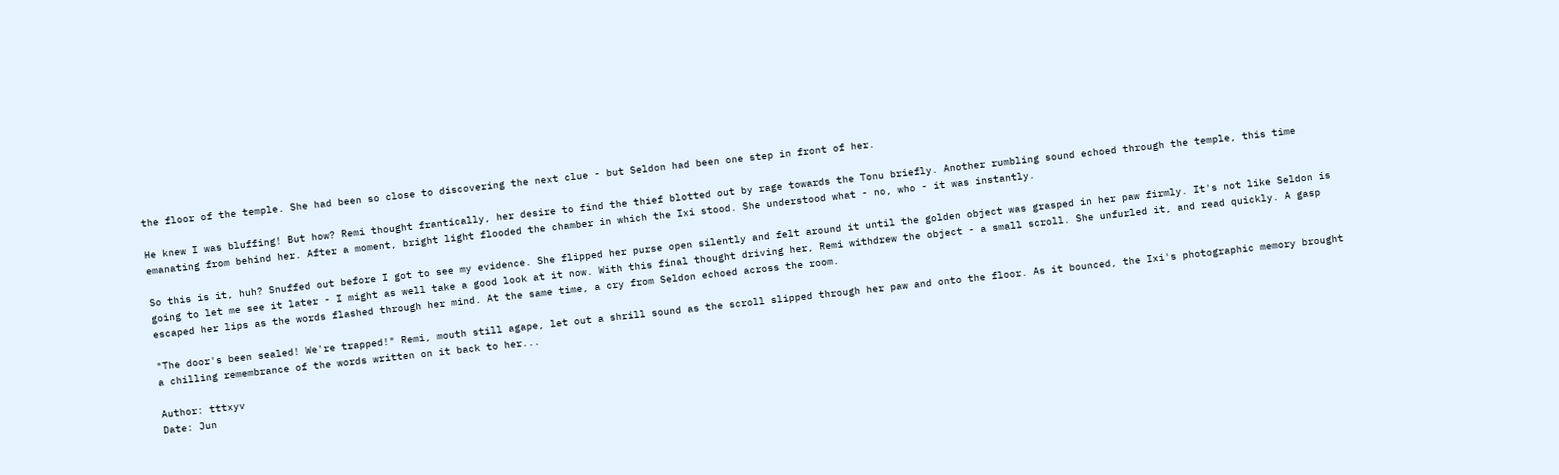the floor of the temple. She had been so close to discovering the next clue - but Seldon had been one step in front of her.

He knew I was bluffing! But how? Remi thought frantically, her desire to find the thief blotted out by rage towards the Tonu briefly. Another rumbling sound echoed through the temple, this time emanating from behind her. After a moment, bright light flooded the chamber in which the Ixi stood. She understood what - no, who - it was instantly.

So this is it, huh? Snuffed out before I got to see my evidence. She flipped her purse open silently and felt around it until the golden object was grasped in her paw firmly. It's not like Seldon is going to let me see it later - I might as well take a good look at it now. With this final thought driving her, Remi withdrew the object - a small scroll. She unfurled it, and read quickly. A gasp escaped her lips as the words flashed through her mind. At the same time, a cry from Seldon echoed across the room.

"The door's been sealed! We're trapped!" Remi, mouth still agape, let out a shrill sound as the scroll slipped through her paw and onto the floor. As it bounced, the Ixi's photographic memory brought a chilling remembrance of the words written on it back to her...

Author: tttxyv
Date: Jun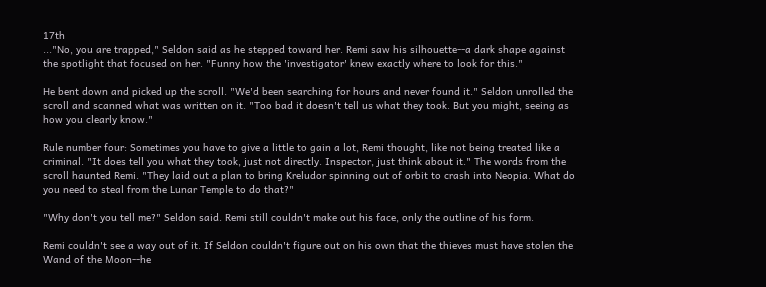17th
..."No, you are trapped," Seldon said as he stepped toward her. Remi saw his silhouette--a dark shape against the spotlight that focused on her. "Funny how the 'investigator' knew exactly where to look for this."

He bent down and picked up the scroll. "We'd been searching for hours and never found it." Seldon unrolled the scroll and scanned what was written on it. "Too bad it doesn't tell us what they took. But you might, seeing as how you clearly know."

Rule number four: Sometimes you have to give a little to gain a lot, Remi thought, like not being treated like a criminal. "It does tell you what they took, just not directly. Inspector, just think about it." The words from the scroll haunted Remi. "They laid out a plan to bring Kreludor spinning out of orbit to crash into Neopia. What do you need to steal from the Lunar Temple to do that?"

"Why don't you tell me?" Seldon said. Remi still couldn't make out his face, only the outline of his form.

Remi couldn't see a way out of it. If Seldon couldn't figure out on his own that the thieves must have stolen the Wand of the Moon--he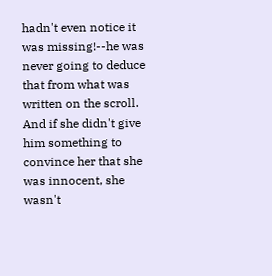hadn't even notice it was missing!--he was never going to deduce that from what was written on the scroll. And if she didn't give him something to convince her that she was innocent, she wasn't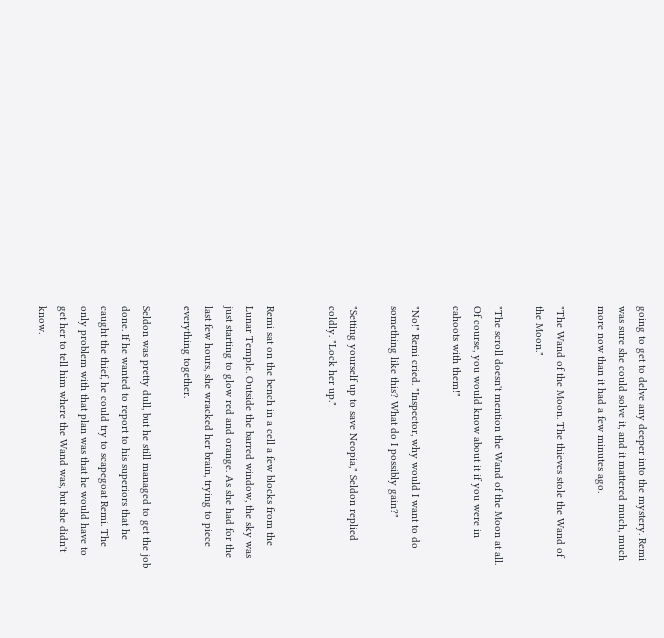going to get to delve any deeper into the mystery. Remi was sure she could solve it, and it mattered much, much more now than it had a few minutes ago.

"The Wand of the Moon. The thieves stole the Wand of the Moon."

"The scroll doesn't mention the Wand of the Moon at all. Of course, you would know about it if you were in cahoots with them!"

"No!" Remi cried. "Inspector, why would I want to do something like this? What do I possibly gain?"

"Setting yourself up to save Neopia," Seldon replied coldly. "Lock her up."


Remi sat on the bench in a cell a few blocks from the Lunar Temple. Outside the barred window, the sky was just starting to glow red and orange. As she had for the last few hours, she wracked her brain, trying to piece everything together.

Seldon was pretty dull, but he still managed to get the job done. If he wanted to report to his superiors that he caught the thief, he could try to scapegoat Remi. The only problem with that plan was that he would have to get her to tell him where the Wand was, but she didn't know.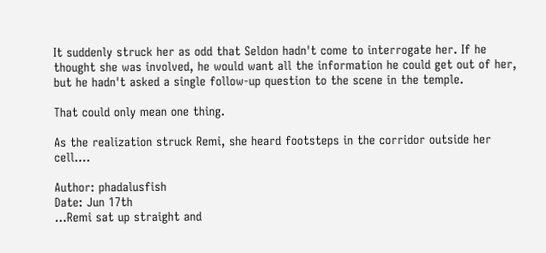It suddenly struck her as odd that Seldon hadn't come to interrogate her. If he thought she was involved, he would want all the information he could get out of her, but he hadn't asked a single follow-up question to the scene in the temple.

That could only mean one thing.

As the realization struck Remi, she heard footsteps in the corridor outside her cell....

Author: phadalusfish
Date: Jun 17th
...Remi sat up straight and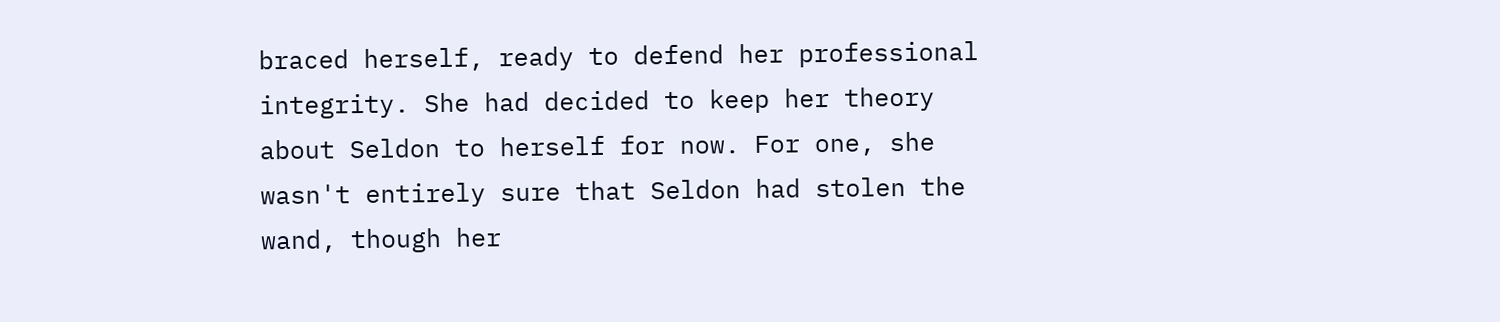braced herself, ready to defend her professional integrity. She had decided to keep her theory about Seldon to herself for now. For one, she wasn't entirely sure that Seldon had stolen the wand, though her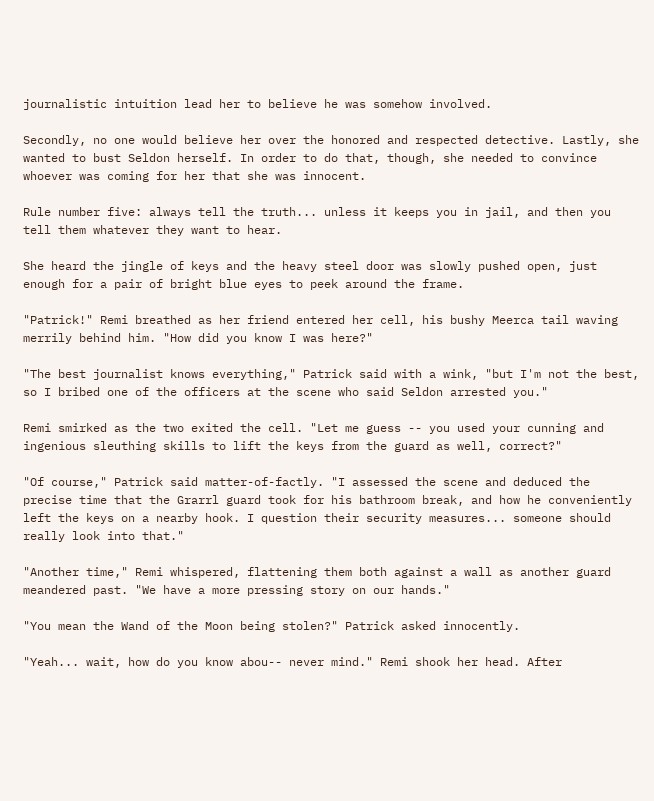journalistic intuition lead her to believe he was somehow involved.

Secondly, no one would believe her over the honored and respected detective. Lastly, she wanted to bust Seldon herself. In order to do that, though, she needed to convince whoever was coming for her that she was innocent.

Rule number five: always tell the truth... unless it keeps you in jail, and then you tell them whatever they want to hear.

She heard the jingle of keys and the heavy steel door was slowly pushed open, just enough for a pair of bright blue eyes to peek around the frame.

"Patrick!" Remi breathed as her friend entered her cell, his bushy Meerca tail waving merrily behind him. "How did you know I was here?"

"The best journalist knows everything," Patrick said with a wink, "but I'm not the best, so I bribed one of the officers at the scene who said Seldon arrested you."

Remi smirked as the two exited the cell. "Let me guess -- you used your cunning and ingenious sleuthing skills to lift the keys from the guard as well, correct?"

"Of course," Patrick said matter-of-factly. "I assessed the scene and deduced the precise time that the Grarrl guard took for his bathroom break, and how he conveniently left the keys on a nearby hook. I question their security measures... someone should really look into that."

"Another time," Remi whispered, flattening them both against a wall as another guard meandered past. "We have a more pressing story on our hands."

"You mean the Wand of the Moon being stolen?" Patrick asked innocently.

"Yeah... wait, how do you know abou-- never mind." Remi shook her head. After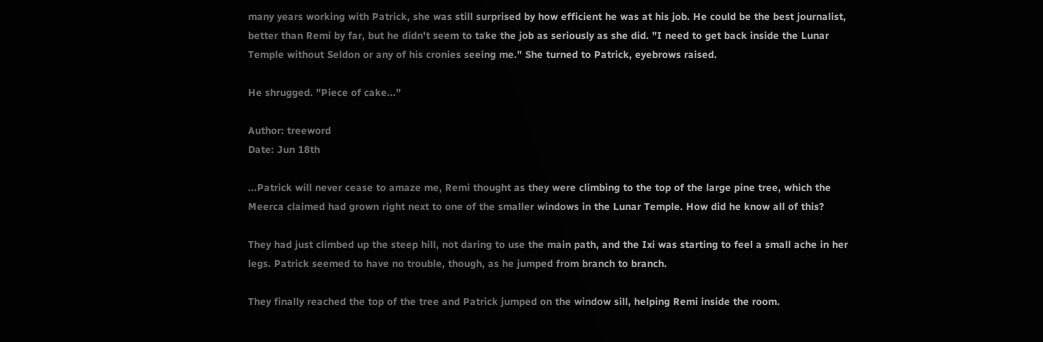many years working with Patrick, she was still surprised by how efficient he was at his job. He could be the best journalist, better than Remi by far, but he didn't seem to take the job as seriously as she did. "I need to get back inside the Lunar Temple without Seldon or any of his cronies seeing me." She turned to Patrick, eyebrows raised.

He shrugged. "Piece of cake..."

Author: treeword
Date: Jun 18th

...Patrick will never cease to amaze me, Remi thought as they were climbing to the top of the large pine tree, which the Meerca claimed had grown right next to one of the smaller windows in the Lunar Temple. How did he know all of this?

They had just climbed up the steep hill, not daring to use the main path, and the Ixi was starting to feel a small ache in her legs. Patrick seemed to have no trouble, though, as he jumped from branch to branch.

They finally reached the top of the tree and Patrick jumped on the window sill, helping Remi inside the room.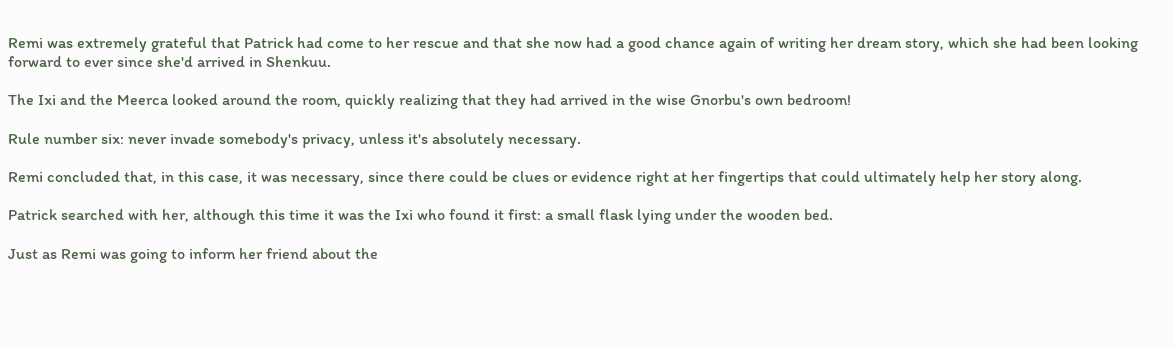Remi was extremely grateful that Patrick had come to her rescue and that she now had a good chance again of writing her dream story, which she had been looking forward to ever since she'd arrived in Shenkuu.

The Ixi and the Meerca looked around the room, quickly realizing that they had arrived in the wise Gnorbu's own bedroom!

Rule number six: never invade somebody's privacy, unless it's absolutely necessary.

Remi concluded that, in this case, it was necessary, since there could be clues or evidence right at her fingertips that could ultimately help her story along.

Patrick searched with her, although this time it was the Ixi who found it first: a small flask lying under the wooden bed.

Just as Remi was going to inform her friend about the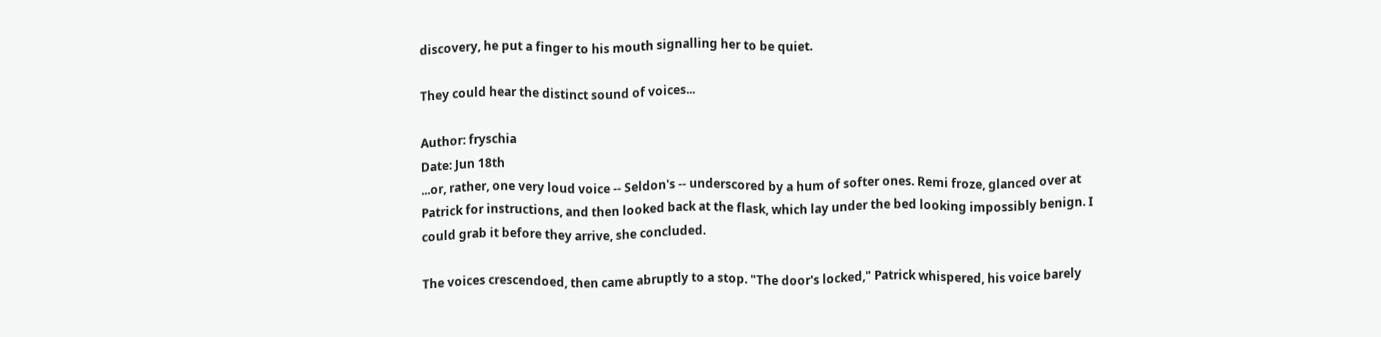discovery, he put a finger to his mouth signalling her to be quiet.

They could hear the distinct sound of voices...

Author: fryschia
Date: Jun 18th
...or, rather, one very loud voice -- Seldon's -- underscored by a hum of softer ones. Remi froze, glanced over at Patrick for instructions, and then looked back at the flask, which lay under the bed looking impossibly benign. I could grab it before they arrive, she concluded.

The voices crescendoed, then came abruptly to a stop. "The door's locked," Patrick whispered, his voice barely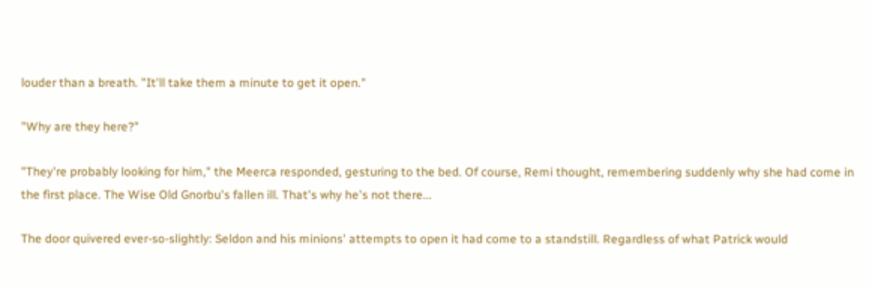louder than a breath. "It'll take them a minute to get it open."

"Why are they here?"

"They're probably looking for him," the Meerca responded, gesturing to the bed. Of course, Remi thought, remembering suddenly why she had come in the first place. The Wise Old Gnorbu's fallen ill. That's why he's not there...

The door quivered ever-so-slightly: Seldon and his minions' attempts to open it had come to a standstill. Regardless of what Patrick would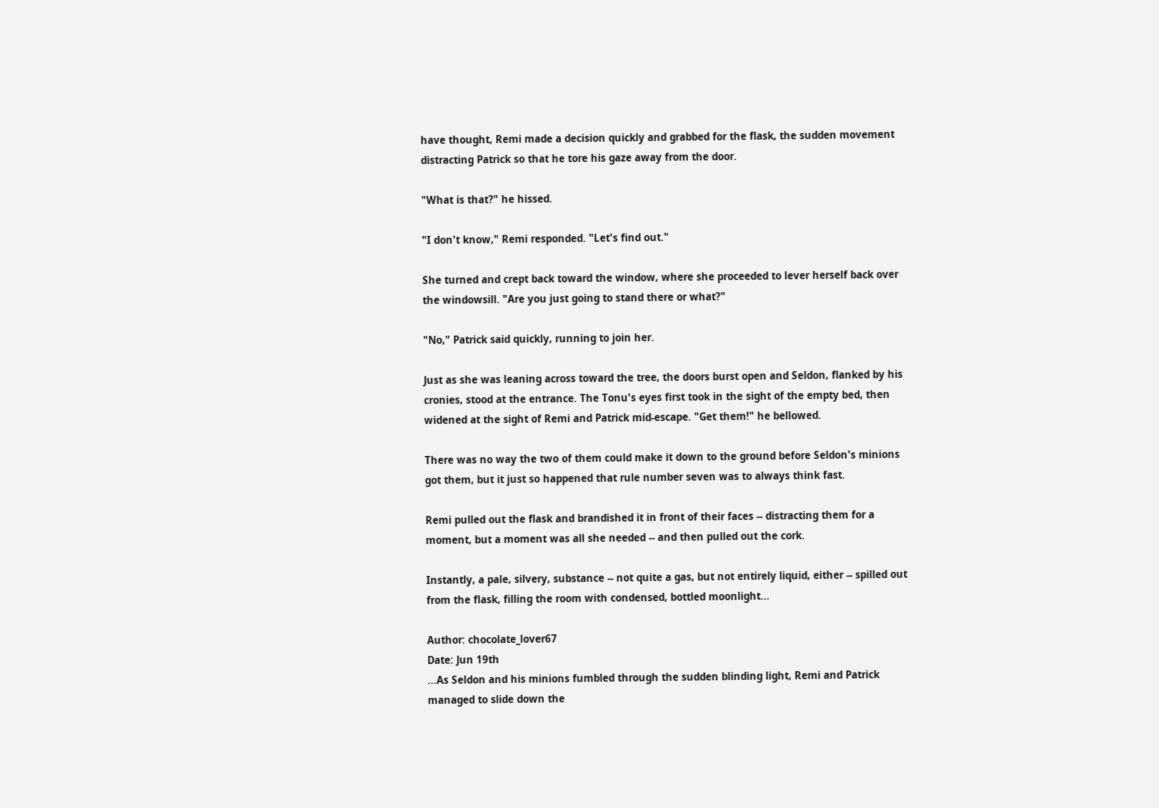have thought, Remi made a decision quickly and grabbed for the flask, the sudden movement distracting Patrick so that he tore his gaze away from the door.

"What is that?" he hissed.

"I don't know," Remi responded. "Let's find out."

She turned and crept back toward the window, where she proceeded to lever herself back over the windowsill. "Are you just going to stand there or what?"

"No," Patrick said quickly, running to join her.

Just as she was leaning across toward the tree, the doors burst open and Seldon, flanked by his cronies, stood at the entrance. The Tonu's eyes first took in the sight of the empty bed, then widened at the sight of Remi and Patrick mid-escape. "Get them!" he bellowed.

There was no way the two of them could make it down to the ground before Seldon's minions got them, but it just so happened that rule number seven was to always think fast.

Remi pulled out the flask and brandished it in front of their faces -- distracting them for a moment, but a moment was all she needed -- and then pulled out the cork.

Instantly, a pale, silvery, substance -- not quite a gas, but not entirely liquid, either -- spilled out from the flask, filling the room with condensed, bottled moonlight...

Author: chocolate_lover67
Date: Jun 19th
...As Seldon and his minions fumbled through the sudden blinding light, Remi and Patrick managed to slide down the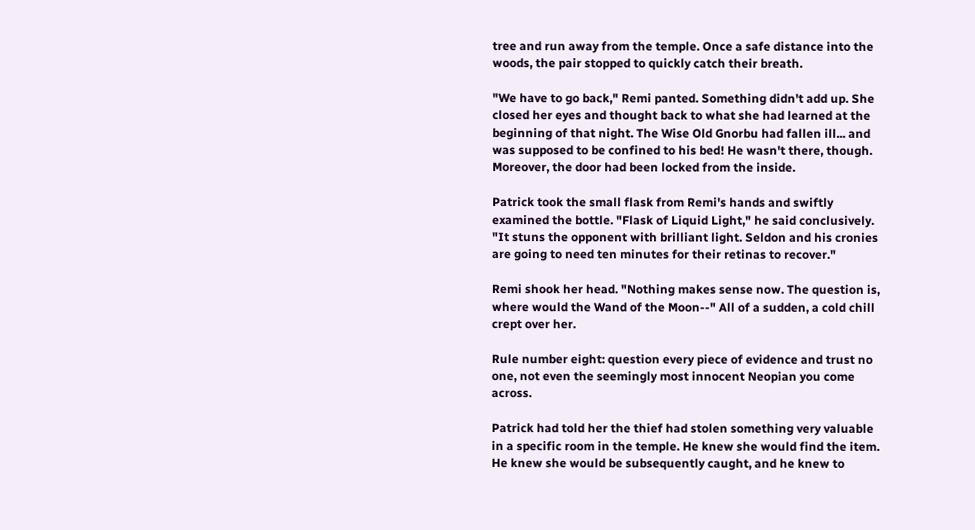tree and run away from the temple. Once a safe distance into the woods, the pair stopped to quickly catch their breath.

"We have to go back," Remi panted. Something didn't add up. She closed her eyes and thought back to what she had learned at the beginning of that night. The Wise Old Gnorbu had fallen ill... and was supposed to be confined to his bed! He wasn't there, though. Moreover, the door had been locked from the inside.

Patrick took the small flask from Remi's hands and swiftly examined the bottle. "Flask of Liquid Light," he said conclusively. "It stuns the opponent with brilliant light. Seldon and his cronies are going to need ten minutes for their retinas to recover."

Remi shook her head. "Nothing makes sense now. The question is, where would the Wand of the Moon--" All of a sudden, a cold chill crept over her.

Rule number eight: question every piece of evidence and trust no one, not even the seemingly most innocent Neopian you come across.

Patrick had told her the thief had stolen something very valuable in a specific room in the temple. He knew she would find the item. He knew she would be subsequently caught, and he knew to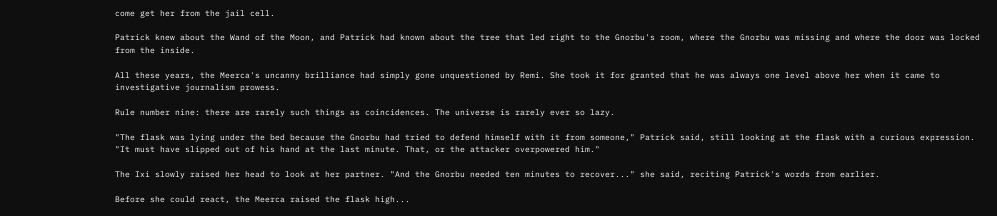come get her from the jail cell.

Patrick knew about the Wand of the Moon, and Patrick had known about the tree that led right to the Gnorbu's room, where the Gnorbu was missing and where the door was locked from the inside.

All these years, the Meerca's uncanny brilliance had simply gone unquestioned by Remi. She took it for granted that he was always one level above her when it came to investigative journalism prowess.

Rule number nine: there are rarely such things as coincidences. The universe is rarely ever so lazy.

"The flask was lying under the bed because the Gnorbu had tried to defend himself with it from someone," Patrick said, still looking at the flask with a curious expression. "It must have slipped out of his hand at the last minute. That, or the attacker overpowered him."

The Ixi slowly raised her head to look at her partner. "And the Gnorbu needed ten minutes to recover..." she said, reciting Patrick's words from earlier.

Before she could react, the Meerca raised the flask high...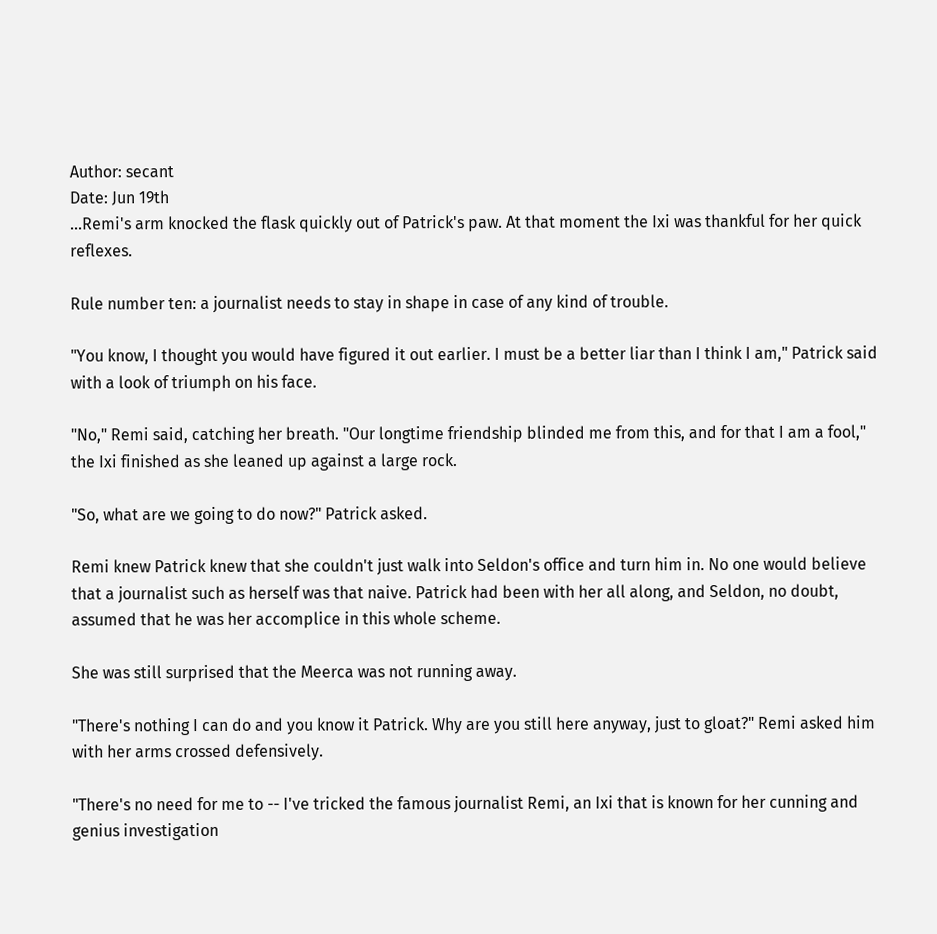Author: secant
Date: Jun 19th
...Remi's arm knocked the flask quickly out of Patrick's paw. At that moment the Ixi was thankful for her quick reflexes.

Rule number ten: a journalist needs to stay in shape in case of any kind of trouble.

"You know, I thought you would have figured it out earlier. I must be a better liar than I think I am," Patrick said with a look of triumph on his face.

"No," Remi said, catching her breath. "Our longtime friendship blinded me from this, and for that I am a fool," the Ixi finished as she leaned up against a large rock.

"So, what are we going to do now?" Patrick asked.

Remi knew Patrick knew that she couldn't just walk into Seldon's office and turn him in. No one would believe that a journalist such as herself was that naive. Patrick had been with her all along, and Seldon, no doubt, assumed that he was her accomplice in this whole scheme.

She was still surprised that the Meerca was not running away.

"There's nothing I can do and you know it Patrick. Why are you still here anyway, just to gloat?" Remi asked him with her arms crossed defensively.

"There's no need for me to -- I've tricked the famous journalist Remi, an Ixi that is known for her cunning and genius investigation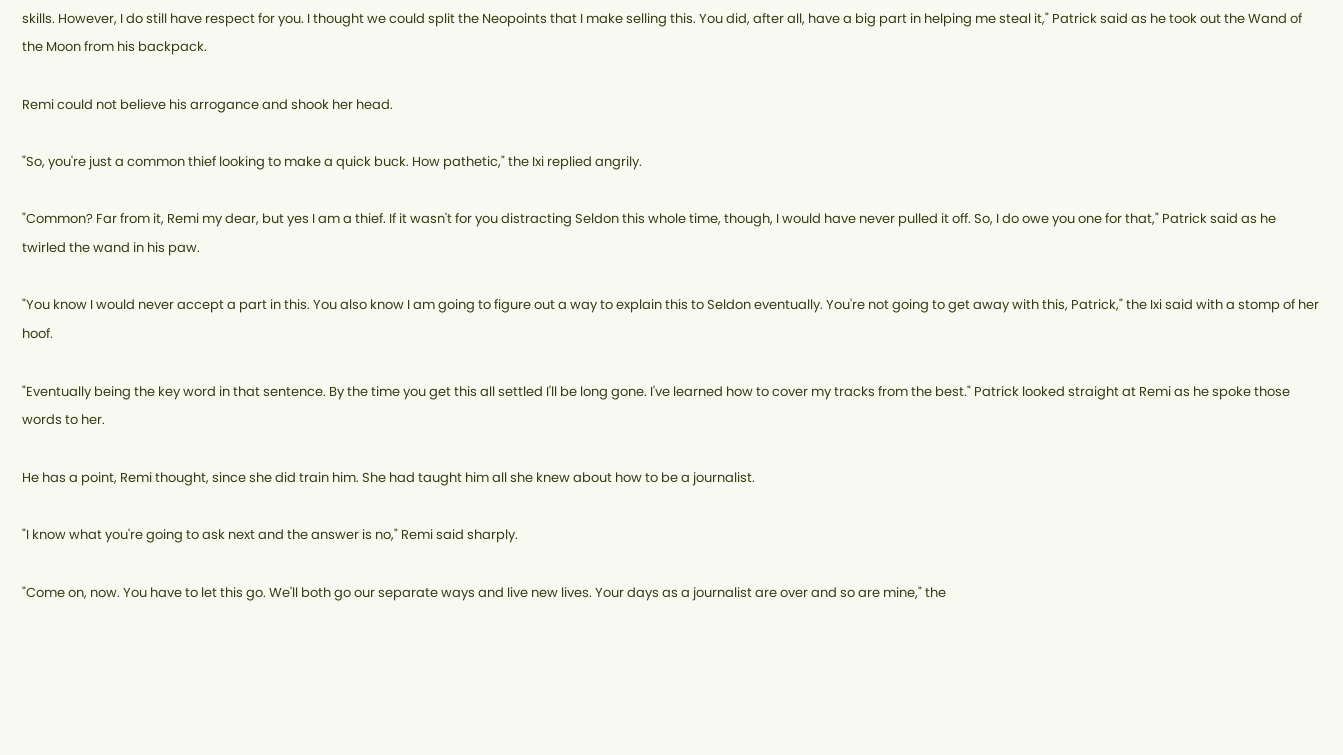skills. However, I do still have respect for you. I thought we could split the Neopoints that I make selling this. You did, after all, have a big part in helping me steal it," Patrick said as he took out the Wand of the Moon from his backpack.

Remi could not believe his arrogance and shook her head.

"So, you're just a common thief looking to make a quick buck. How pathetic," the Ixi replied angrily.

"Common? Far from it, Remi my dear, but yes I am a thief. If it wasn't for you distracting Seldon this whole time, though, I would have never pulled it off. So, I do owe you one for that," Patrick said as he twirled the wand in his paw.

"You know I would never accept a part in this. You also know I am going to figure out a way to explain this to Seldon eventually. You're not going to get away with this, Patrick," the Ixi said with a stomp of her hoof.

"Eventually being the key word in that sentence. By the time you get this all settled I'll be long gone. I've learned how to cover my tracks from the best." Patrick looked straight at Remi as he spoke those words to her.

He has a point, Remi thought, since she did train him. She had taught him all she knew about how to be a journalist.

"I know what you're going to ask next and the answer is no," Remi said sharply.

"Come on, now. You have to let this go. We'll both go our separate ways and live new lives. Your days as a journalist are over and so are mine," the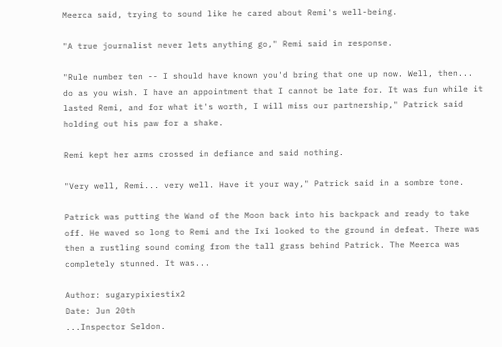Meerca said, trying to sound like he cared about Remi's well-being.

"A true journalist never lets anything go," Remi said in response.

"Rule number ten -- I should have known you'd bring that one up now. Well, then... do as you wish. I have an appointment that I cannot be late for. It was fun while it lasted Remi, and for what it's worth, I will miss our partnership," Patrick said holding out his paw for a shake.

Remi kept her arms crossed in defiance and said nothing.

"Very well, Remi... very well. Have it your way," Patrick said in a sombre tone.

Patrick was putting the Wand of the Moon back into his backpack and ready to take off. He waved so long to Remi and the Ixi looked to the ground in defeat. There was then a rustling sound coming from the tall grass behind Patrick. The Meerca was completely stunned. It was...

Author: sugarypixiestix2
Date: Jun 20th
...Inspector Seldon.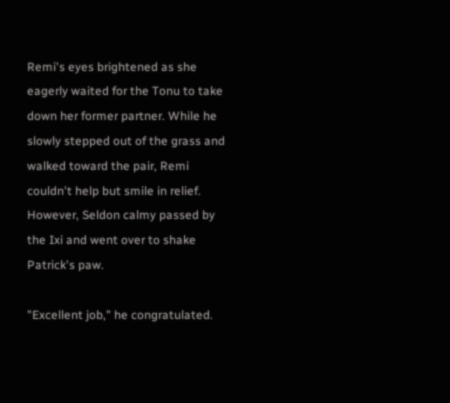Remi's eyes brightened as she eagerly waited for the Tonu to take down her former partner. While he slowly stepped out of the grass and walked toward the pair, Remi couldn't help but smile in relief. However, Seldon calmy passed by the Ixi and went over to shake Patrick's paw.

"Excellent job," he congratulated.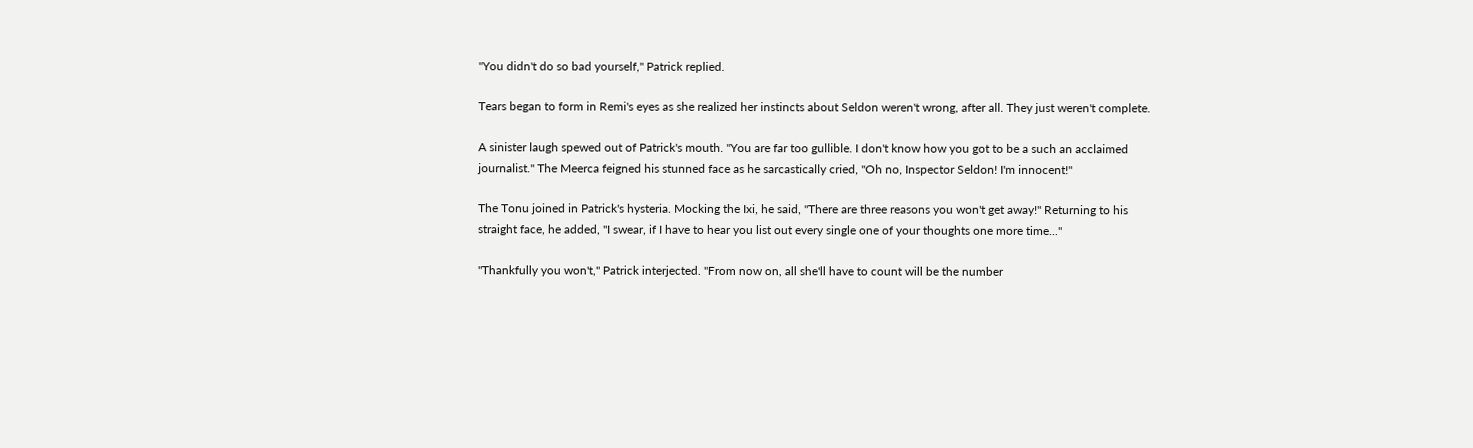"You didn't do so bad yourself," Patrick replied.

Tears began to form in Remi's eyes as she realized her instincts about Seldon weren't wrong, after all. They just weren't complete.

A sinister laugh spewed out of Patrick's mouth. "You are far too gullible. I don't know how you got to be a such an acclaimed journalist." The Meerca feigned his stunned face as he sarcastically cried, "Oh no, Inspector Seldon! I'm innocent!"

The Tonu joined in Patrick's hysteria. Mocking the Ixi, he said, "There are three reasons you won't get away!" Returning to his straight face, he added, "I swear, if I have to hear you list out every single one of your thoughts one more time..."

"Thankfully you won't," Patrick interjected. "From now on, all she'll have to count will be the number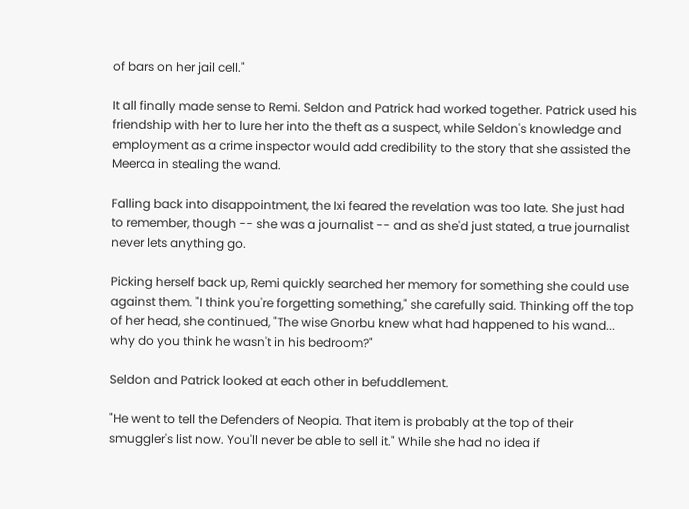of bars on her jail cell."

It all finally made sense to Remi. Seldon and Patrick had worked together. Patrick used his friendship with her to lure her into the theft as a suspect, while Seldon's knowledge and employment as a crime inspector would add credibility to the story that she assisted the Meerca in stealing the wand.

Falling back into disappointment, the Ixi feared the revelation was too late. She just had to remember, though -- she was a journalist -- and as she'd just stated, a true journalist never lets anything go.

Picking herself back up, Remi quickly searched her memory for something she could use against them. "I think you're forgetting something," she carefully said. Thinking off the top of her head, she continued, "The wise Gnorbu knew what had happened to his wand... why do you think he wasn't in his bedroom?"

Seldon and Patrick looked at each other in befuddlement.

"He went to tell the Defenders of Neopia. That item is probably at the top of their smuggler's list now. You'll never be able to sell it." While she had no idea if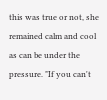this was true or not, she remained calm and cool as can be under the pressure. "If you can't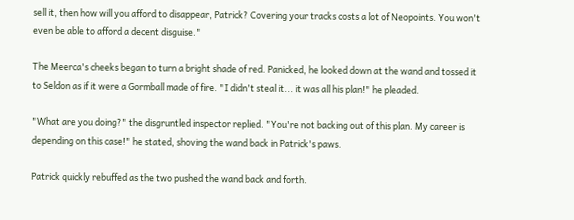sell it, then how will you afford to disappear, Patrick? Covering your tracks costs a lot of Neopoints. You won't even be able to afford a decent disguise."

The Meerca's cheeks began to turn a bright shade of red. Panicked, he looked down at the wand and tossed it to Seldon as if it were a Gormball made of fire. "I didn't steal it... it was all his plan!" he pleaded.

"What are you doing?" the disgruntled inspector replied. "You're not backing out of this plan. My career is depending on this case!" he stated, shoving the wand back in Patrick's paws.

Patrick quickly rebuffed as the two pushed the wand back and forth.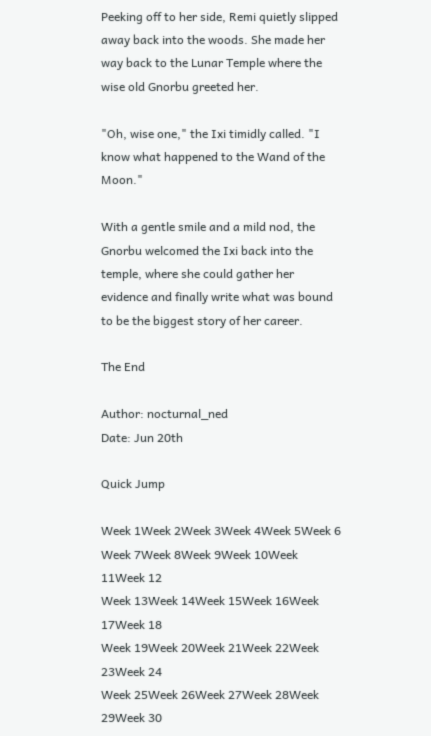Peeking off to her side, Remi quietly slipped away back into the woods. She made her way back to the Lunar Temple where the wise old Gnorbu greeted her.

"Oh, wise one," the Ixi timidly called. "I know what happened to the Wand of the Moon."

With a gentle smile and a mild nod, the Gnorbu welcomed the Ixi back into the temple, where she could gather her evidence and finally write what was bound to be the biggest story of her career.

The End

Author: nocturnal_ned
Date: Jun 20th

Quick Jump

Week 1Week 2Week 3Week 4Week 5Week 6
Week 7Week 8Week 9Week 10Week 11Week 12
Week 13Week 14Week 15Week 16Week 17Week 18
Week 19Week 20Week 21Week 22Week 23Week 24
Week 25Week 26Week 27Week 28Week 29Week 30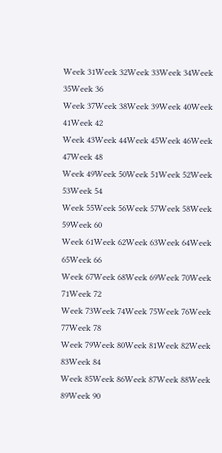Week 31Week 32Week 33Week 34Week 35Week 36
Week 37Week 38Week 39Week 40Week 41Week 42
Week 43Week 44Week 45Week 46Week 47Week 48
Week 49Week 50Week 51Week 52Week 53Week 54
Week 55Week 56Week 57Week 58Week 59Week 60
Week 61Week 62Week 63Week 64Week 65Week 66
Week 67Week 68Week 69Week 70Week 71Week 72
Week 73Week 74Week 75Week 76Week 77Week 78
Week 79Week 80Week 81Week 82Week 83Week 84
Week 85Week 86Week 87Week 88Week 89Week 90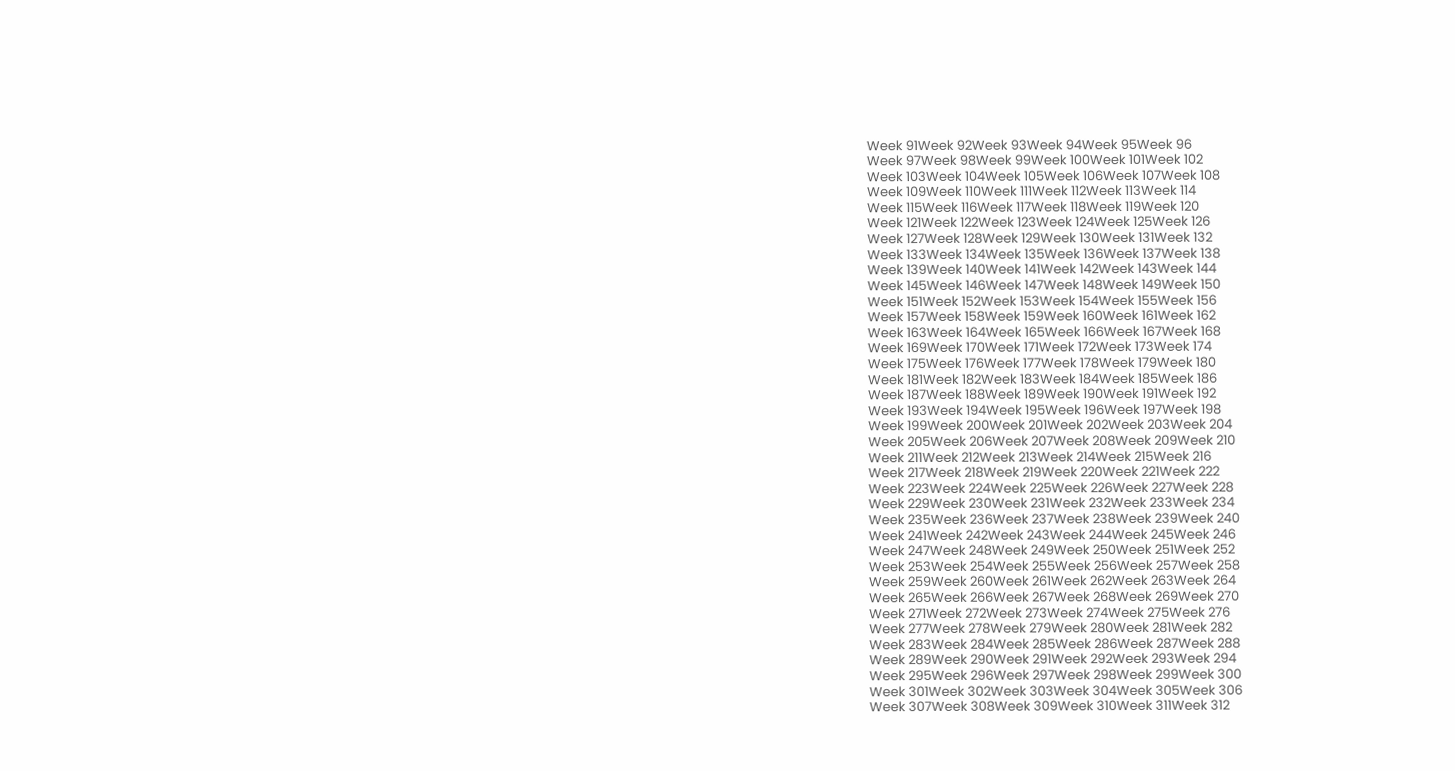Week 91Week 92Week 93Week 94Week 95Week 96
Week 97Week 98Week 99Week 100Week 101Week 102
Week 103Week 104Week 105Week 106Week 107Week 108
Week 109Week 110Week 111Week 112Week 113Week 114
Week 115Week 116Week 117Week 118Week 119Week 120
Week 121Week 122Week 123Week 124Week 125Week 126
Week 127Week 128Week 129Week 130Week 131Week 132
Week 133Week 134Week 135Week 136Week 137Week 138
Week 139Week 140Week 141Week 142Week 143Week 144
Week 145Week 146Week 147Week 148Week 149Week 150
Week 151Week 152Week 153Week 154Week 155Week 156
Week 157Week 158Week 159Week 160Week 161Week 162
Week 163Week 164Week 165Week 166Week 167Week 168
Week 169Week 170Week 171Week 172Week 173Week 174
Week 175Week 176Week 177Week 178Week 179Week 180
Week 181Week 182Week 183Week 184Week 185Week 186
Week 187Week 188Week 189Week 190Week 191Week 192
Week 193Week 194Week 195Week 196Week 197Week 198
Week 199Week 200Week 201Week 202Week 203Week 204
Week 205Week 206Week 207Week 208Week 209Week 210
Week 211Week 212Week 213Week 214Week 215Week 216
Week 217Week 218Week 219Week 220Week 221Week 222
Week 223Week 224Week 225Week 226Week 227Week 228
Week 229Week 230Week 231Week 232Week 233Week 234
Week 235Week 236Week 237Week 238Week 239Week 240
Week 241Week 242Week 243Week 244Week 245Week 246
Week 247Week 248Week 249Week 250Week 251Week 252
Week 253Week 254Week 255Week 256Week 257Week 258
Week 259Week 260Week 261Week 262Week 263Week 264
Week 265Week 266Week 267Week 268Week 269Week 270
Week 271Week 272Week 273Week 274Week 275Week 276
Week 277Week 278Week 279Week 280Week 281Week 282
Week 283Week 284Week 285Week 286Week 287Week 288
Week 289Week 290Week 291Week 292Week 293Week 294
Week 295Week 296Week 297Week 298Week 299Week 300
Week 301Week 302Week 303Week 304Week 305Week 306
Week 307Week 308Week 309Week 310Week 311Week 312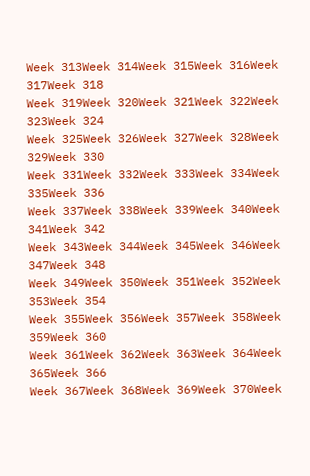Week 313Week 314Week 315Week 316Week 317Week 318
Week 319Week 320Week 321Week 322Week 323Week 324
Week 325Week 326Week 327Week 328Week 329Week 330
Week 331Week 332Week 333Week 334Week 335Week 336
Week 337Week 338Week 339Week 340Week 341Week 342
Week 343Week 344Week 345Week 346Week 347Week 348
Week 349Week 350Week 351Week 352Week 353Week 354
Week 355Week 356Week 357Week 358Week 359Week 360
Week 361Week 362Week 363Week 364Week 365Week 366
Week 367Week 368Week 369Week 370Week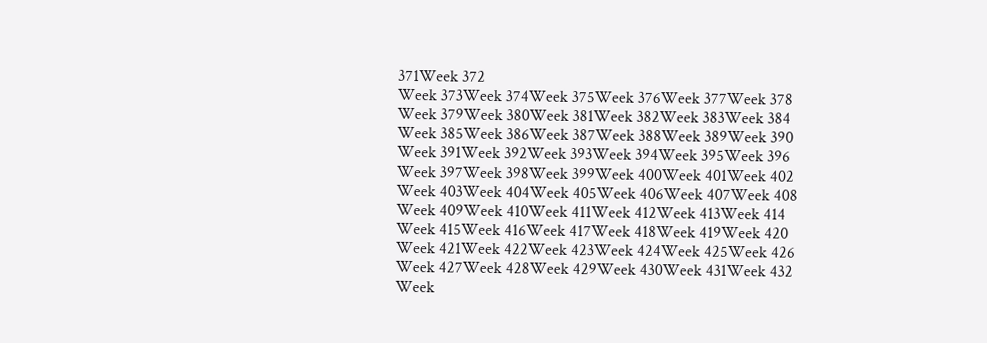371Week 372
Week 373Week 374Week 375Week 376Week 377Week 378
Week 379Week 380Week 381Week 382Week 383Week 384
Week 385Week 386Week 387Week 388Week 389Week 390
Week 391Week 392Week 393Week 394Week 395Week 396
Week 397Week 398Week 399Week 400Week 401Week 402
Week 403Week 404Week 405Week 406Week 407Week 408
Week 409Week 410Week 411Week 412Week 413Week 414
Week 415Week 416Week 417Week 418Week 419Week 420
Week 421Week 422Week 423Week 424Week 425Week 426
Week 427Week 428Week 429Week 430Week 431Week 432
Week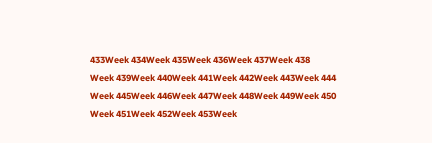433Week 434Week 435Week 436Week 437Week 438
Week 439Week 440Week 441Week 442Week 443Week 444
Week 445Week 446Week 447Week 448Week 449Week 450
Week 451Week 452Week 453Week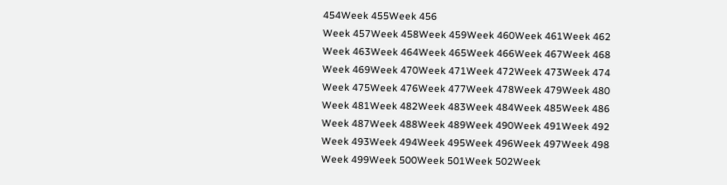454Week 455Week 456
Week 457Week 458Week 459Week 460Week 461Week 462
Week 463Week 464Week 465Week 466Week 467Week 468
Week 469Week 470Week 471Week 472Week 473Week 474
Week 475Week 476Week 477Week 478Week 479Week 480
Week 481Week 482Week 483Week 484Week 485Week 486
Week 487Week 488Week 489Week 490Week 491Week 492
Week 493Week 494Week 495Week 496Week 497Week 498
Week 499Week 500Week 501Week 502Week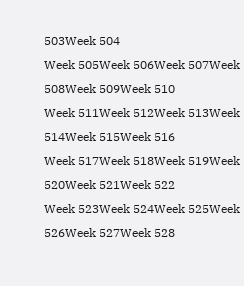503Week 504
Week 505Week 506Week 507Week 508Week 509Week 510
Week 511Week 512Week 513Week 514Week 515Week 516
Week 517Week 518Week 519Week 520Week 521Week 522
Week 523Week 524Week 525Week 526Week 527Week 528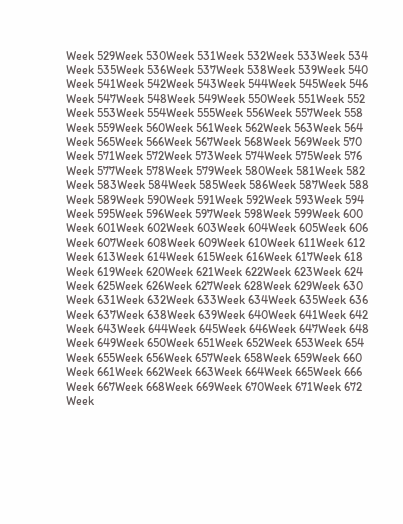Week 529Week 530Week 531Week 532Week 533Week 534
Week 535Week 536Week 537Week 538Week 539Week 540
Week 541Week 542Week 543Week 544Week 545Week 546
Week 547Week 548Week 549Week 550Week 551Week 552
Week 553Week 554Week 555Week 556Week 557Week 558
Week 559Week 560Week 561Week 562Week 563Week 564
Week 565Week 566Week 567Week 568Week 569Week 570
Week 571Week 572Week 573Week 574Week 575Week 576
Week 577Week 578Week 579Week 580Week 581Week 582
Week 583Week 584Week 585Week 586Week 587Week 588
Week 589Week 590Week 591Week 592Week 593Week 594
Week 595Week 596Week 597Week 598Week 599Week 600
Week 601Week 602Week 603Week 604Week 605Week 606
Week 607Week 608Week 609Week 610Week 611Week 612
Week 613Week 614Week 615Week 616Week 617Week 618
Week 619Week 620Week 621Week 622Week 623Week 624
Week 625Week 626Week 627Week 628Week 629Week 630
Week 631Week 632Week 633Week 634Week 635Week 636
Week 637Week 638Week 639Week 640Week 641Week 642
Week 643Week 644Week 645Week 646Week 647Week 648
Week 649Week 650Week 651Week 652Week 653Week 654
Week 655Week 656Week 657Week 658Week 659Week 660
Week 661Week 662Week 663Week 664Week 665Week 666
Week 667Week 668Week 669Week 670Week 671Week 672
Week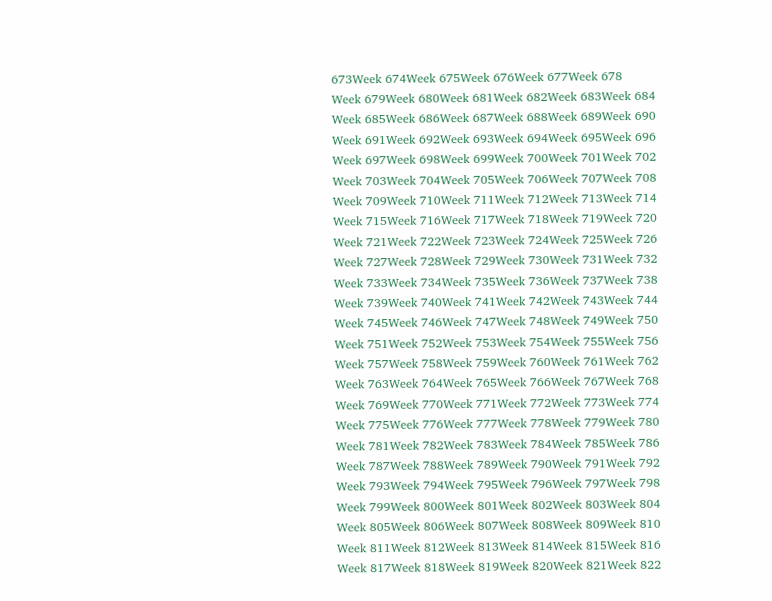673Week 674Week 675Week 676Week 677Week 678
Week 679Week 680Week 681Week 682Week 683Week 684
Week 685Week 686Week 687Week 688Week 689Week 690
Week 691Week 692Week 693Week 694Week 695Week 696
Week 697Week 698Week 699Week 700Week 701Week 702
Week 703Week 704Week 705Week 706Week 707Week 708
Week 709Week 710Week 711Week 712Week 713Week 714
Week 715Week 716Week 717Week 718Week 719Week 720
Week 721Week 722Week 723Week 724Week 725Week 726
Week 727Week 728Week 729Week 730Week 731Week 732
Week 733Week 734Week 735Week 736Week 737Week 738
Week 739Week 740Week 741Week 742Week 743Week 744
Week 745Week 746Week 747Week 748Week 749Week 750
Week 751Week 752Week 753Week 754Week 755Week 756
Week 757Week 758Week 759Week 760Week 761Week 762
Week 763Week 764Week 765Week 766Week 767Week 768
Week 769Week 770Week 771Week 772Week 773Week 774
Week 775Week 776Week 777Week 778Week 779Week 780
Week 781Week 782Week 783Week 784Week 785Week 786
Week 787Week 788Week 789Week 790Week 791Week 792
Week 793Week 794Week 795Week 796Week 797Week 798
Week 799Week 800Week 801Week 802Week 803Week 804
Week 805Week 806Week 807Week 808Week 809Week 810
Week 811Week 812Week 813Week 814Week 815Week 816
Week 817Week 818Week 819Week 820Week 821Week 822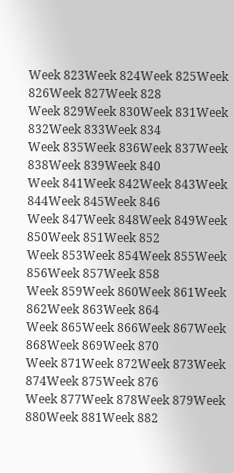Week 823Week 824Week 825Week 826Week 827Week 828
Week 829Week 830Week 831Week 832Week 833Week 834
Week 835Week 836Week 837Week 838Week 839Week 840
Week 841Week 842Week 843Week 844Week 845Week 846
Week 847Week 848Week 849Week 850Week 851Week 852
Week 853Week 854Week 855Week 856Week 857Week 858
Week 859Week 860Week 861Week 862Week 863Week 864
Week 865Week 866Week 867Week 868Week 869Week 870
Week 871Week 872Week 873Week 874Week 875Week 876
Week 877Week 878Week 879Week 880Week 881Week 882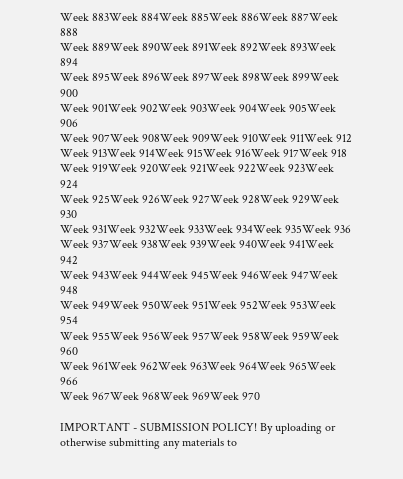Week 883Week 884Week 885Week 886Week 887Week 888
Week 889Week 890Week 891Week 892Week 893Week 894
Week 895Week 896Week 897Week 898Week 899Week 900
Week 901Week 902Week 903Week 904Week 905Week 906
Week 907Week 908Week 909Week 910Week 911Week 912
Week 913Week 914Week 915Week 916Week 917Week 918
Week 919Week 920Week 921Week 922Week 923Week 924
Week 925Week 926Week 927Week 928Week 929Week 930
Week 931Week 932Week 933Week 934Week 935Week 936
Week 937Week 938Week 939Week 940Week 941Week 942
Week 943Week 944Week 945Week 946Week 947Week 948
Week 949Week 950Week 951Week 952Week 953Week 954
Week 955Week 956Week 957Week 958Week 959Week 960
Week 961Week 962Week 963Week 964Week 965Week 966
Week 967Week 968Week 969Week 970

IMPORTANT - SUBMISSION POLICY! By uploading or otherwise submitting any materials to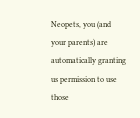Neopets, you (and your parents) are automatically granting us permission to use those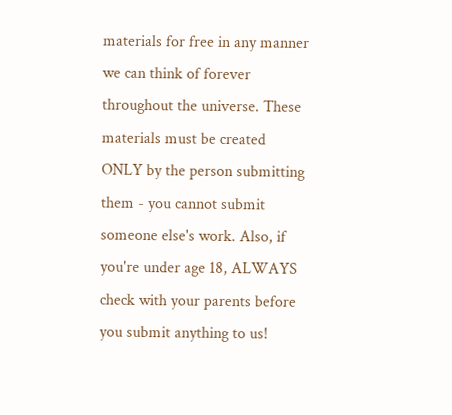materials for free in any manner we can think of forever throughout the universe. These materials must be created ONLY by the person submitting them - you cannot submit someone else's work. Also, if you're under age 18, ALWAYS check with your parents before you submit anything to us!